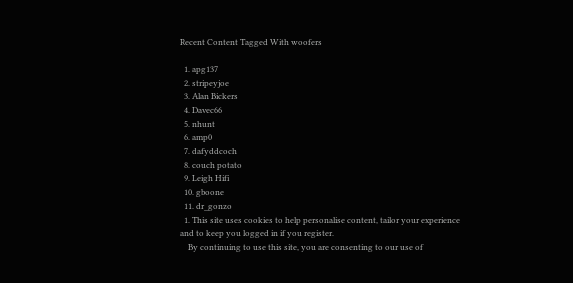Recent Content Tagged With woofers

  1. apg137
  2. stripeyjoe
  3. Alan Bickers
  4. Davec66
  5. nhunt
  6. amp0
  7. dafyddcoch
  8. couch potato
  9. Leigh Hifi
  10. gboone
  11. dr_gonzo
  1. This site uses cookies to help personalise content, tailor your experience and to keep you logged in if you register.
    By continuing to use this site, you are consenting to our use of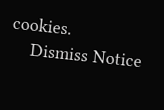cookies.
    Dismiss Notice